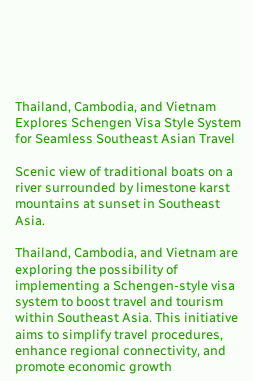Thailand, Cambodia, and Vietnam Explores Schengen Visa Style System for Seamless Southeast Asian Travel

Scenic view of traditional boats on a river surrounded by limestone karst mountains at sunset in Southeast Asia.

Thailand, Cambodia, and Vietnam are exploring the possibility of implementing a Schengen-style visa system to boost travel and tourism within Southeast Asia. This initiative aims to simplify travel procedures, enhance regional connectivity, and promote economic growth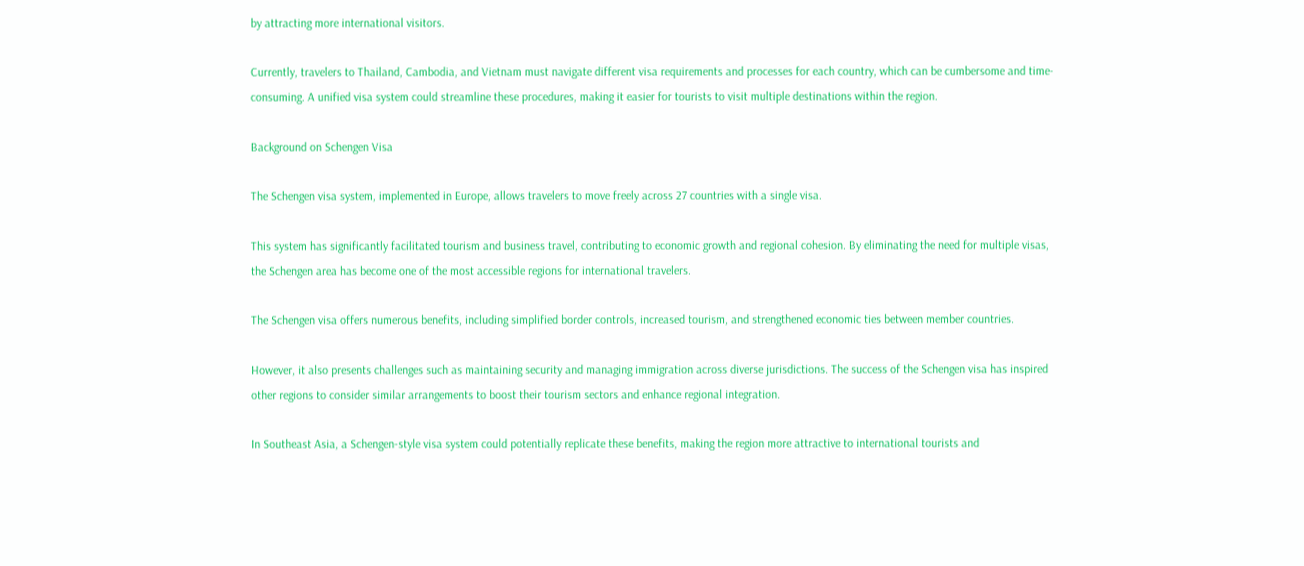by attracting more international visitors.

Currently, travelers to Thailand, Cambodia, and Vietnam must navigate different visa requirements and processes for each country, which can be cumbersome and time-consuming. A unified visa system could streamline these procedures, making it easier for tourists to visit multiple destinations within the region.

Background on Schengen Visa

The Schengen visa system, implemented in Europe, allows travelers to move freely across 27 countries with a single visa.

This system has significantly facilitated tourism and business travel, contributing to economic growth and regional cohesion. By eliminating the need for multiple visas, the Schengen area has become one of the most accessible regions for international travelers.

The Schengen visa offers numerous benefits, including simplified border controls, increased tourism, and strengthened economic ties between member countries.

However, it also presents challenges such as maintaining security and managing immigration across diverse jurisdictions. The success of the Schengen visa has inspired other regions to consider similar arrangements to boost their tourism sectors and enhance regional integration.

In Southeast Asia, a Schengen-style visa system could potentially replicate these benefits, making the region more attractive to international tourists and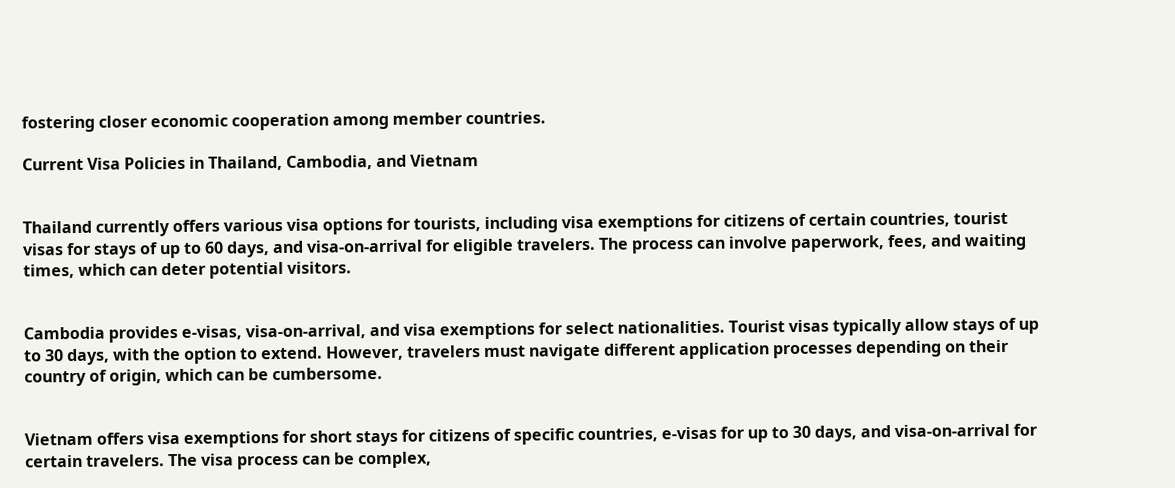fostering closer economic cooperation among member countries.

Current Visa Policies in Thailand, Cambodia, and Vietnam


Thailand currently offers various visa options for tourists, including visa exemptions for citizens of certain countries, tourist visas for stays of up to 60 days, and visa-on-arrival for eligible travelers. The process can involve paperwork, fees, and waiting times, which can deter potential visitors.


Cambodia provides e-visas, visa-on-arrival, and visa exemptions for select nationalities. Tourist visas typically allow stays of up to 30 days, with the option to extend. However, travelers must navigate different application processes depending on their country of origin, which can be cumbersome.


Vietnam offers visa exemptions for short stays for citizens of specific countries, e-visas for up to 30 days, and visa-on-arrival for certain travelers. The visa process can be complex,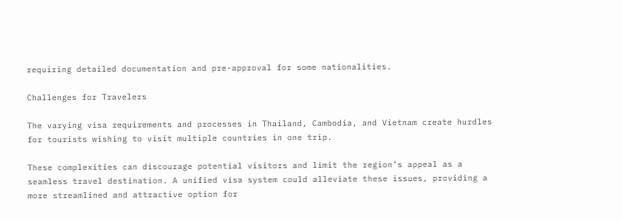requiring detailed documentation and pre-approval for some nationalities.

Challenges for Travelers

The varying visa requirements and processes in Thailand, Cambodia, and Vietnam create hurdles for tourists wishing to visit multiple countries in one trip.

These complexities can discourage potential visitors and limit the region’s appeal as a seamless travel destination. A unified visa system could alleviate these issues, providing a more streamlined and attractive option for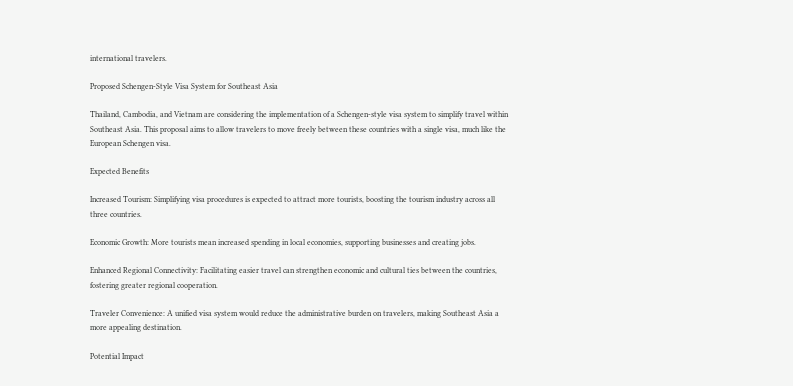international travelers.

Proposed Schengen-Style Visa System for Southeast Asia

Thailand, Cambodia, and Vietnam are considering the implementation of a Schengen-style visa system to simplify travel within Southeast Asia. This proposal aims to allow travelers to move freely between these countries with a single visa, much like the European Schengen visa.

Expected Benefits

Increased Tourism: Simplifying visa procedures is expected to attract more tourists, boosting the tourism industry across all three countries.

Economic Growth: More tourists mean increased spending in local economies, supporting businesses and creating jobs.

Enhanced Regional Connectivity: Facilitating easier travel can strengthen economic and cultural ties between the countries, fostering greater regional cooperation.

Traveler Convenience: A unified visa system would reduce the administrative burden on travelers, making Southeast Asia a more appealing destination.

Potential Impact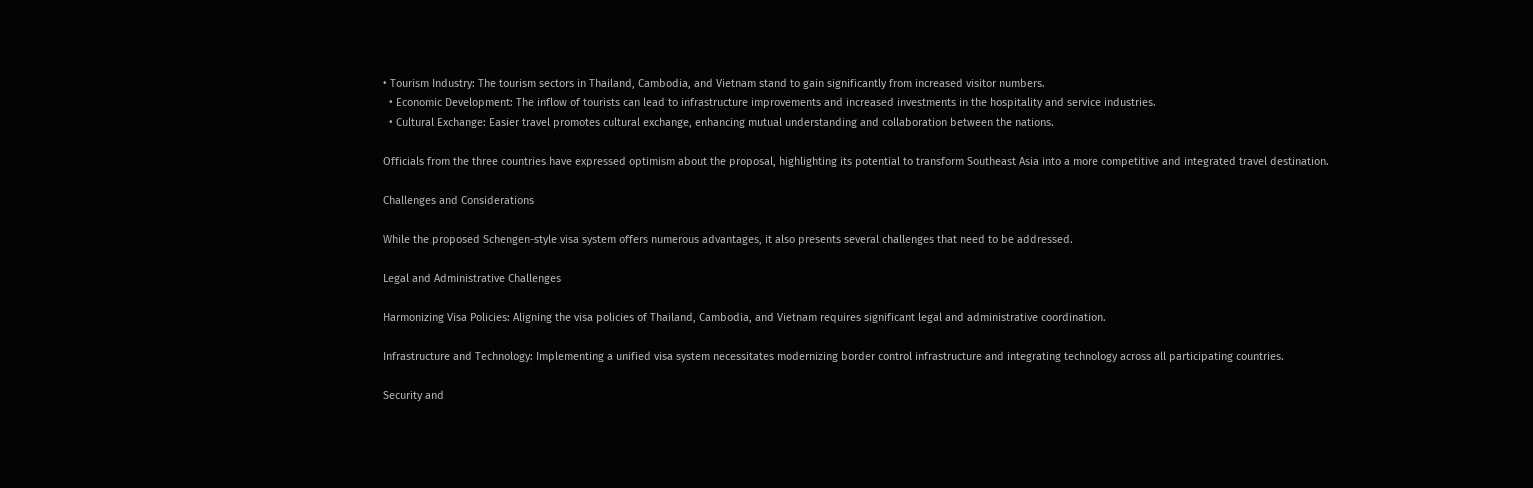• Tourism Industry: The tourism sectors in Thailand, Cambodia, and Vietnam stand to gain significantly from increased visitor numbers.
  • Economic Development: The inflow of tourists can lead to infrastructure improvements and increased investments in the hospitality and service industries.
  • Cultural Exchange: Easier travel promotes cultural exchange, enhancing mutual understanding and collaboration between the nations.

Officials from the three countries have expressed optimism about the proposal, highlighting its potential to transform Southeast Asia into a more competitive and integrated travel destination.

Challenges and Considerations

While the proposed Schengen-style visa system offers numerous advantages, it also presents several challenges that need to be addressed.

Legal and Administrative Challenges

Harmonizing Visa Policies: Aligning the visa policies of Thailand, Cambodia, and Vietnam requires significant legal and administrative coordination.

Infrastructure and Technology: Implementing a unified visa system necessitates modernizing border control infrastructure and integrating technology across all participating countries.

Security and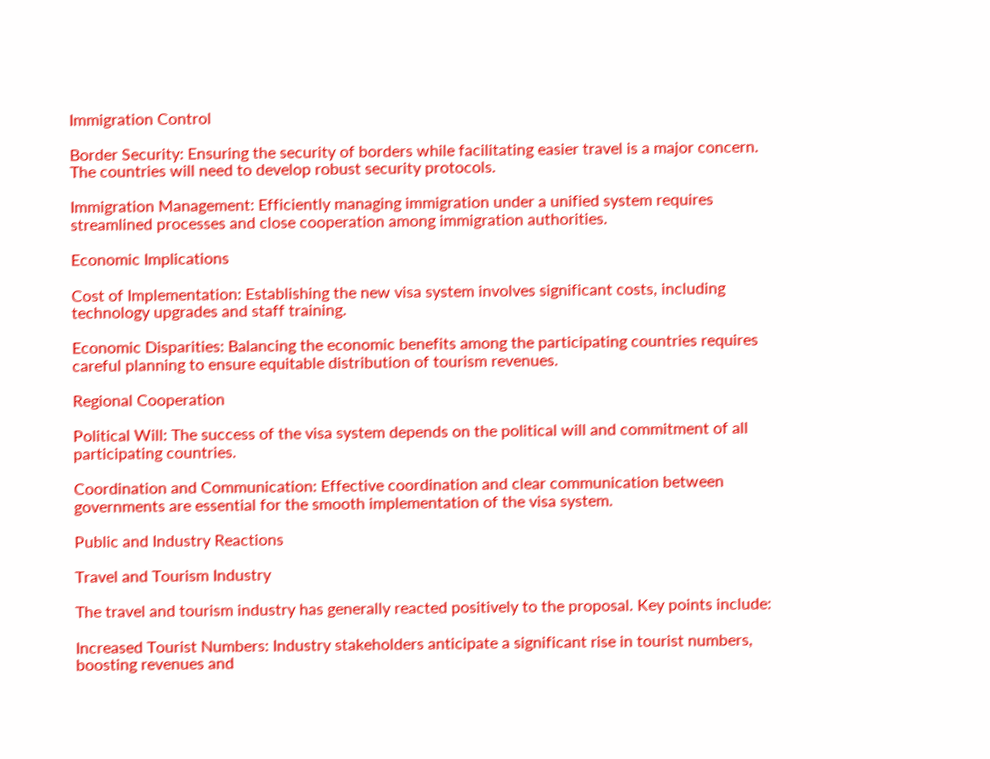Immigration Control

Border Security: Ensuring the security of borders while facilitating easier travel is a major concern. The countries will need to develop robust security protocols.

Immigration Management: Efficiently managing immigration under a unified system requires streamlined processes and close cooperation among immigration authorities.

Economic Implications

Cost of Implementation: Establishing the new visa system involves significant costs, including technology upgrades and staff training.

Economic Disparities: Balancing the economic benefits among the participating countries requires careful planning to ensure equitable distribution of tourism revenues.

Regional Cooperation

Political Will: The success of the visa system depends on the political will and commitment of all participating countries.

Coordination and Communication: Effective coordination and clear communication between governments are essential for the smooth implementation of the visa system.

Public and Industry Reactions

Travel and Tourism Industry

The travel and tourism industry has generally reacted positively to the proposal. Key points include:

Increased Tourist Numbers: Industry stakeholders anticipate a significant rise in tourist numbers, boosting revenues and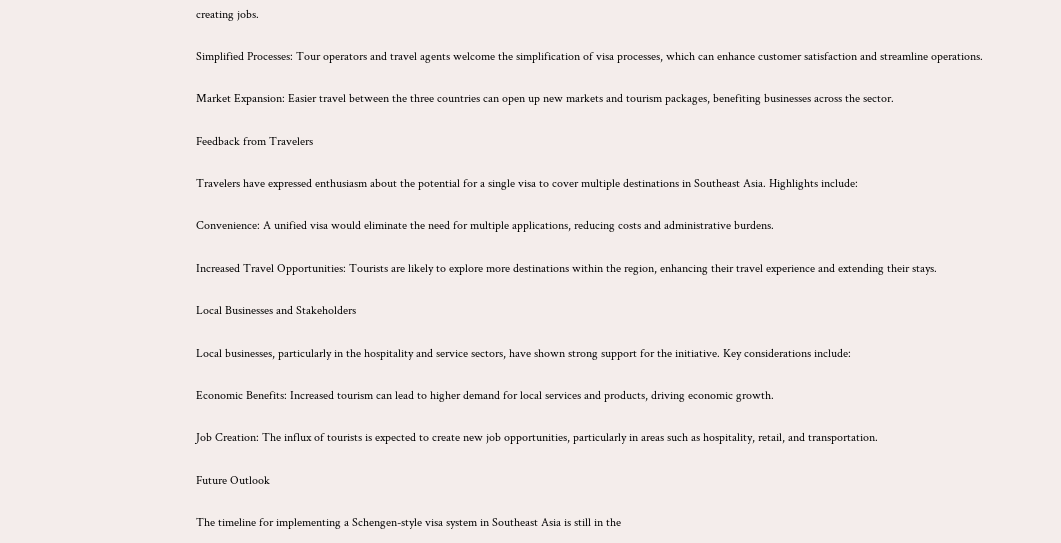creating jobs.

Simplified Processes: Tour operators and travel agents welcome the simplification of visa processes, which can enhance customer satisfaction and streamline operations.

Market Expansion: Easier travel between the three countries can open up new markets and tourism packages, benefiting businesses across the sector.

Feedback from Travelers

Travelers have expressed enthusiasm about the potential for a single visa to cover multiple destinations in Southeast Asia. Highlights include:

Convenience: A unified visa would eliminate the need for multiple applications, reducing costs and administrative burdens.

Increased Travel Opportunities: Tourists are likely to explore more destinations within the region, enhancing their travel experience and extending their stays.

Local Businesses and Stakeholders

Local businesses, particularly in the hospitality and service sectors, have shown strong support for the initiative. Key considerations include:

Economic Benefits: Increased tourism can lead to higher demand for local services and products, driving economic growth.

Job Creation: The influx of tourists is expected to create new job opportunities, particularly in areas such as hospitality, retail, and transportation.

Future Outlook

The timeline for implementing a Schengen-style visa system in Southeast Asia is still in the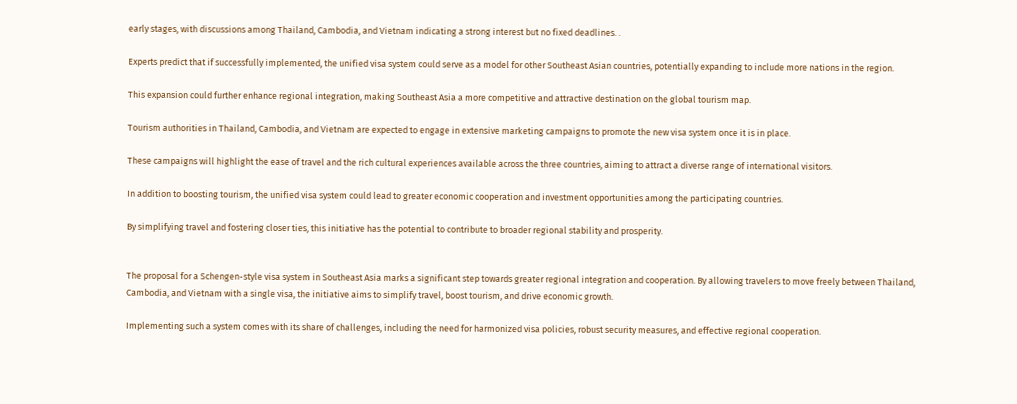early stages, with discussions among Thailand, Cambodia, and Vietnam indicating a strong interest but no fixed deadlines. .

Experts predict that if successfully implemented, the unified visa system could serve as a model for other Southeast Asian countries, potentially expanding to include more nations in the region.

This expansion could further enhance regional integration, making Southeast Asia a more competitive and attractive destination on the global tourism map.

Tourism authorities in Thailand, Cambodia, and Vietnam are expected to engage in extensive marketing campaigns to promote the new visa system once it is in place.

These campaigns will highlight the ease of travel and the rich cultural experiences available across the three countries, aiming to attract a diverse range of international visitors.

In addition to boosting tourism, the unified visa system could lead to greater economic cooperation and investment opportunities among the participating countries.

By simplifying travel and fostering closer ties, this initiative has the potential to contribute to broader regional stability and prosperity.


The proposal for a Schengen-style visa system in Southeast Asia marks a significant step towards greater regional integration and cooperation. By allowing travelers to move freely between Thailand, Cambodia, and Vietnam with a single visa, the initiative aims to simplify travel, boost tourism, and drive economic growth.

Implementing such a system comes with its share of challenges, including the need for harmonized visa policies, robust security measures, and effective regional cooperation.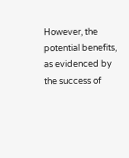However, the potential benefits, as evidenced by the success of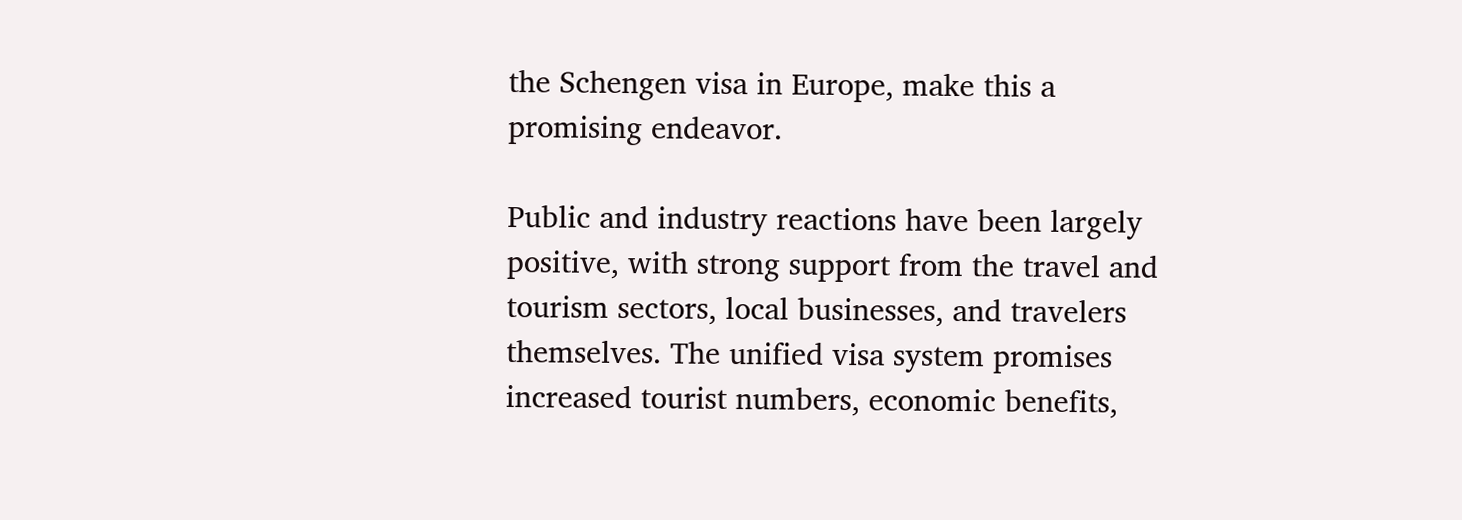the Schengen visa in Europe, make this a promising endeavor.

Public and industry reactions have been largely positive, with strong support from the travel and tourism sectors, local businesses, and travelers themselves. The unified visa system promises increased tourist numbers, economic benefits,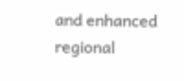and enhanced regional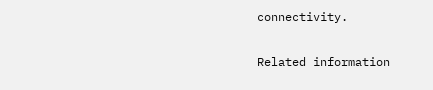connectivity.

Related information